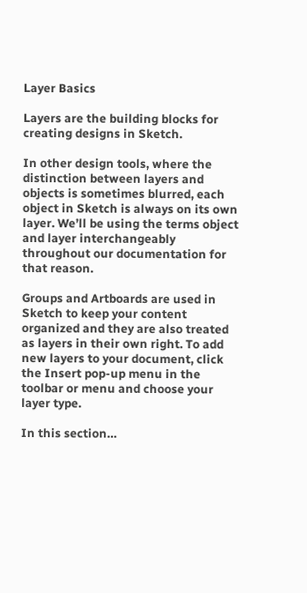Layer Basics

Layers are the building blocks for creating designs in Sketch.

In other design tools, where the distinction between layers and objects is sometimes blurred, each object in Sketch is always on its own layer. We’ll be using the terms object and layer interchangeably throughout our documentation for that reason.

Groups and Artboards are used in Sketch to keep your content organized and they are also treated as layers in their own right. To add new layers to your document, click the Insert pop-up menu in the toolbar or menu and choose your layer type.

In this section…